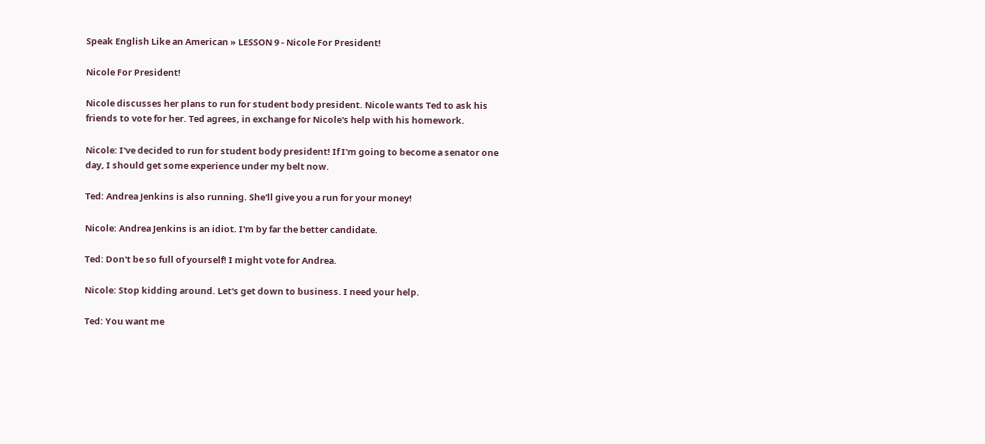Speak English Like an American » LESSON 9 - Nicole For President!

Nicole For President!

Nicole discusses her plans to run for student body president. Nicole wants Ted to ask his friends to vote for her. Ted agrees, in exchange for Nicole's help with his homework.

Nicole: I've decided to run for student body president! If I'm going to become a senator one day, I should get some experience under my belt now.

Ted: Andrea Jenkins is also running. She'll give you a run for your money!

Nicole: Andrea Jenkins is an idiot. I'm by far the better candidate.

Ted: Don't be so full of yourself! I might vote for Andrea.

Nicole: Stop kidding around. Let's get down to business. I need your help.

Ted: You want me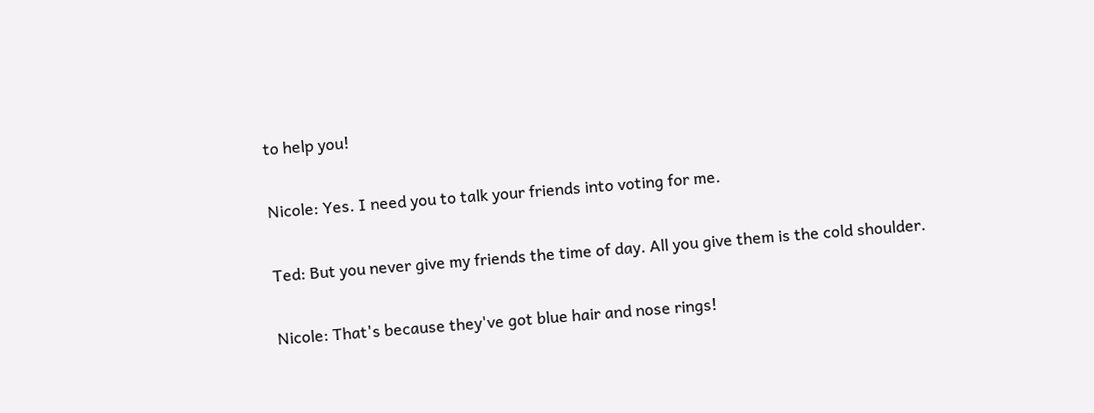to help you!

Nicole: Yes. I need you to talk your friends into voting for me.

Ted: But you never give my friends the time of day. All you give them is the cold shoulder.

Nicole: That's because they've got blue hair and nose rings!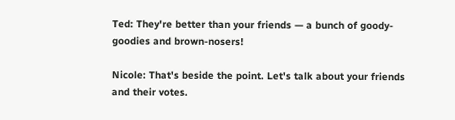Ted: They're better than your friends — a bunch of goody-goodies and brown-nosers!

Nicole: That's beside the point. Let's talk about your friends and their votes.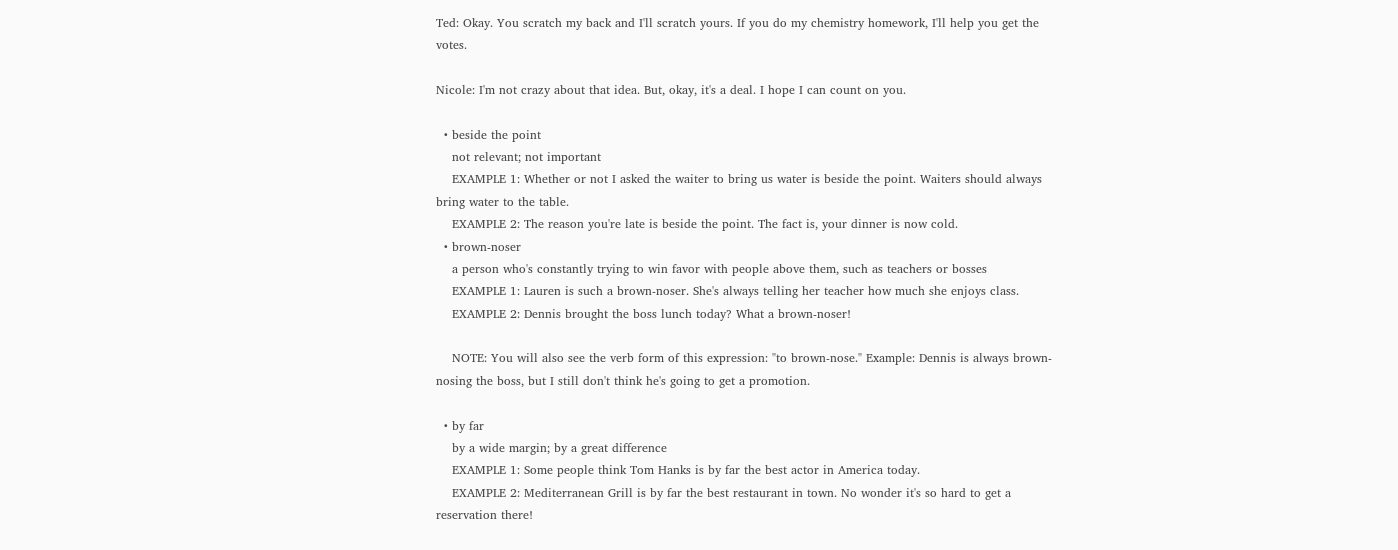Ted: Okay. You scratch my back and I'll scratch yours. If you do my chemistry homework, I'll help you get the votes.

Nicole: I'm not crazy about that idea. But, okay, it's a deal. I hope I can count on you.

  • beside the point
    not relevant; not important
    EXAMPLE 1: Whether or not I asked the waiter to bring us water is beside the point. Waiters should always bring water to the table.
    EXAMPLE 2: The reason you're late is beside the point. The fact is, your dinner is now cold.
  • brown-noser
    a person who's constantly trying to win favor with people above them, such as teachers or bosses
    EXAMPLE 1: Lauren is such a brown-noser. She's always telling her teacher how much she enjoys class.
    EXAMPLE 2: Dennis brought the boss lunch today? What a brown-noser!

    NOTE: You will also see the verb form of this expression: "to brown-nose." Example: Dennis is always brown-nosing the boss, but I still don't think he's going to get a promotion.

  • by far
    by a wide margin; by a great difference
    EXAMPLE 1: Some people think Tom Hanks is by far the best actor in America today.
    EXAMPLE 2: Mediterranean Grill is by far the best restaurant in town. No wonder it's so hard to get a reservation there!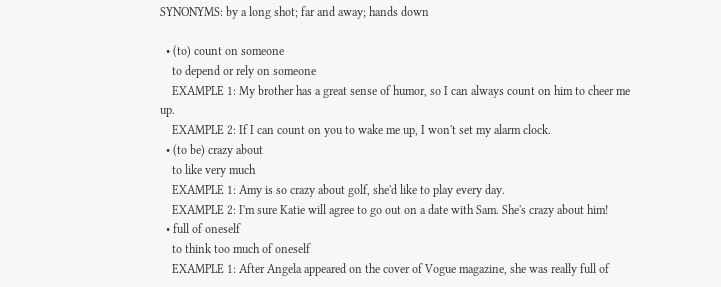SYNONYMS: by a long shot; far and away; hands down

  • (to) count on someone
    to depend or rely on someone
    EXAMPLE 1: My brother has a great sense of humor, so I can always count on him to cheer me up.
    EXAMPLE 2: If I can count on you to wake me up, I won't set my alarm clock.
  • (to be) crazy about
    to like very much
    EXAMPLE 1: Amy is so crazy about golf, she'd like to play every day.
    EXAMPLE 2: I'm sure Katie will agree to go out on a date with Sam. She's crazy about him!
  • full of oneself
    to think too much of oneself
    EXAMPLE 1: After Angela appeared on the cover of Vogue magazine, she was really full of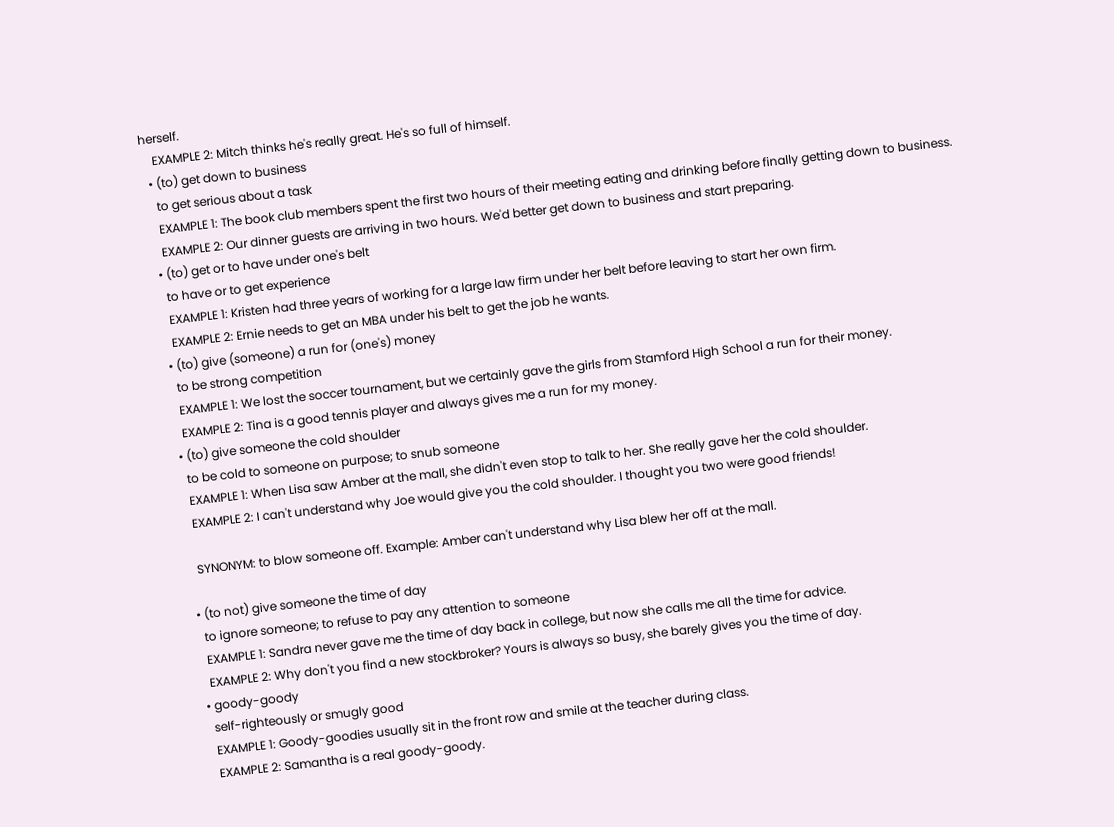herself.
    EXAMPLE 2: Mitch thinks he's really great. He's so full of himself.
  • (to) get down to business
    to get serious about a task
    EXAMPLE 1: The book club members spent the first two hours of their meeting eating and drinking before finally getting down to business.
    EXAMPLE 2: Our dinner guests are arriving in two hours. We'd better get down to business and start preparing.
  • (to) get or to have under one's belt
    to have or to get experience
    EXAMPLE 1: Kristen had three years of working for a large law firm under her belt before leaving to start her own firm.
    EXAMPLE 2: Ernie needs to get an MBA under his belt to get the job he wants.
  • (to) give (someone) a run for (one's) money
    to be strong competition
    EXAMPLE 1: We lost the soccer tournament, but we certainly gave the girls from Stamford High School a run for their money.
    EXAMPLE 2: Tina is a good tennis player and always gives me a run for my money.
  • (to) give someone the cold shoulder
    to be cold to someone on purpose; to snub someone
    EXAMPLE 1: When Lisa saw Amber at the mall, she didn't even stop to talk to her. She really gave her the cold shoulder.
    EXAMPLE 2: I can't understand why Joe would give you the cold shoulder. I thought you two were good friends!

    SYNONYM: to blow someone off. Example: Amber can't understand why Lisa blew her off at the mall.

  • (to not) give someone the time of day
    to ignore someone; to refuse to pay any attention to someone
    EXAMPLE 1: Sandra never gave me the time of day back in college, but now she calls me all the time for advice.
    EXAMPLE 2: Why don't you find a new stockbroker? Yours is always so busy, she barely gives you the time of day.
  • goody-goody
    self-righteously or smugly good
    EXAMPLE 1: Goody-goodies usually sit in the front row and smile at the teacher during class.
    EXAMPLE 2: Samantha is a real goody-goody.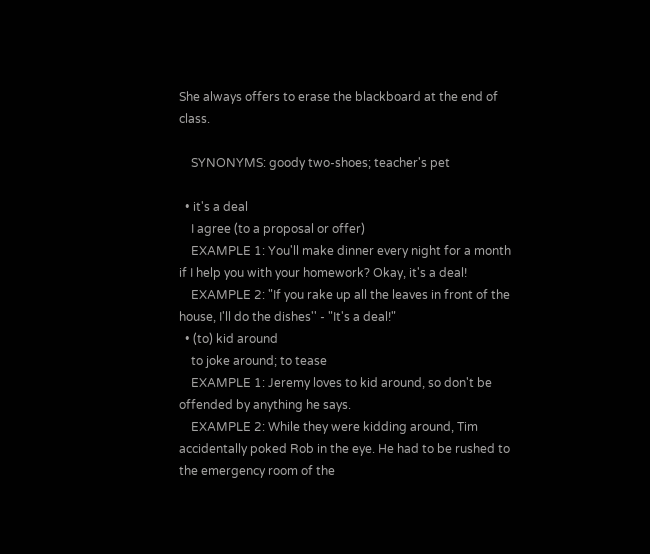She always offers to erase the blackboard at the end of class.

    SYNONYMS: goody two-shoes; teacher's pet

  • it's a deal
    I agree (to a proposal or offer)
    EXAMPLE 1: You'll make dinner every night for a month if I help you with your homework? Okay, it's a deal!
    EXAMPLE 2: "If you rake up all the leaves in front of the house, I'll do the dishes'' - "It's a deal!"
  • (to) kid around
    to joke around; to tease
    EXAMPLE 1: Jeremy loves to kid around, so don't be offended by anything he says.
    EXAMPLE 2: While they were kidding around, Tim accidentally poked Rob in the eye. He had to be rushed to the emergency room of the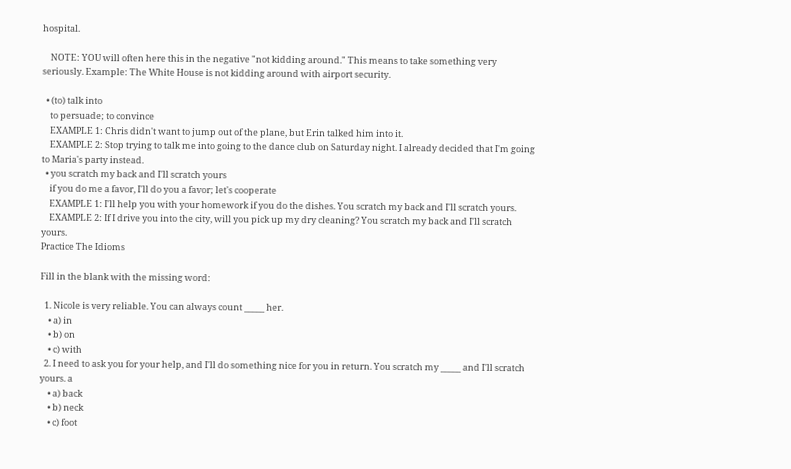hospital.

    NOTE: YOU will often here this in the negative "not kidding around." This means to take something very seriously. Example: The White House is not kidding around with airport security.

  • (to) talk into
    to persuade; to convince
    EXAMPLE 1: Chris didn't want to jump out of the plane, but Erin talked him into it.
    EXAMPLE 2: Stop trying to talk me into going to the dance club on Saturday night. I already decided that I'm going to Maria's party instead.
  • you scratch my back and I'll scratch yours
    if you do me a favor, I'll do you a favor; let's cooperate
    EXAMPLE 1: I'll help you with your homework if you do the dishes. You scratch my back and I'll scratch yours.
    EXAMPLE 2: If I drive you into the city, will you pick up my dry cleaning? You scratch my back and I'll scratch yours.
Practice The Idioms

Fill in the blank with the missing word:

  1. Nicole is very reliable. You can always count _____ her.
    • a) in
    • b) on
    • c) with
  2. I need to ask you for your help, and I'll do something nice for you in return. You scratch my _____ and I'll scratch yours. a
    • a) back
    • b) neck
    • c) foot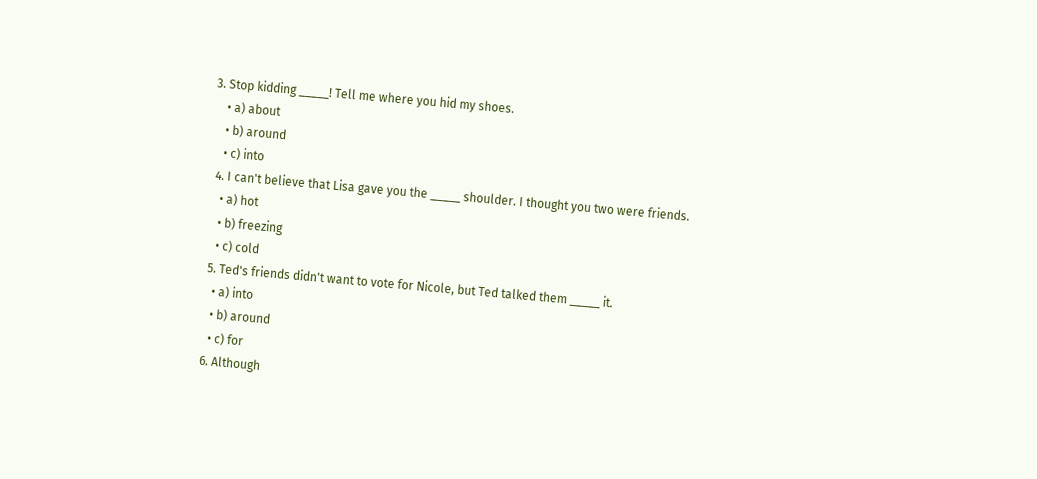3. Stop kidding _____! Tell me where you hid my shoes.
    • a) about
    • b) around
    • c) into
  4. I can't believe that Lisa gave you the _____ shoulder. I thought you two were friends.
    • a) hot
    • b) freezing
    • c) cold
  5. Ted's friends didn't want to vote for Nicole, but Ted talked them _____ it.
    • a) into
    • b) around
    • c) for
  6. Although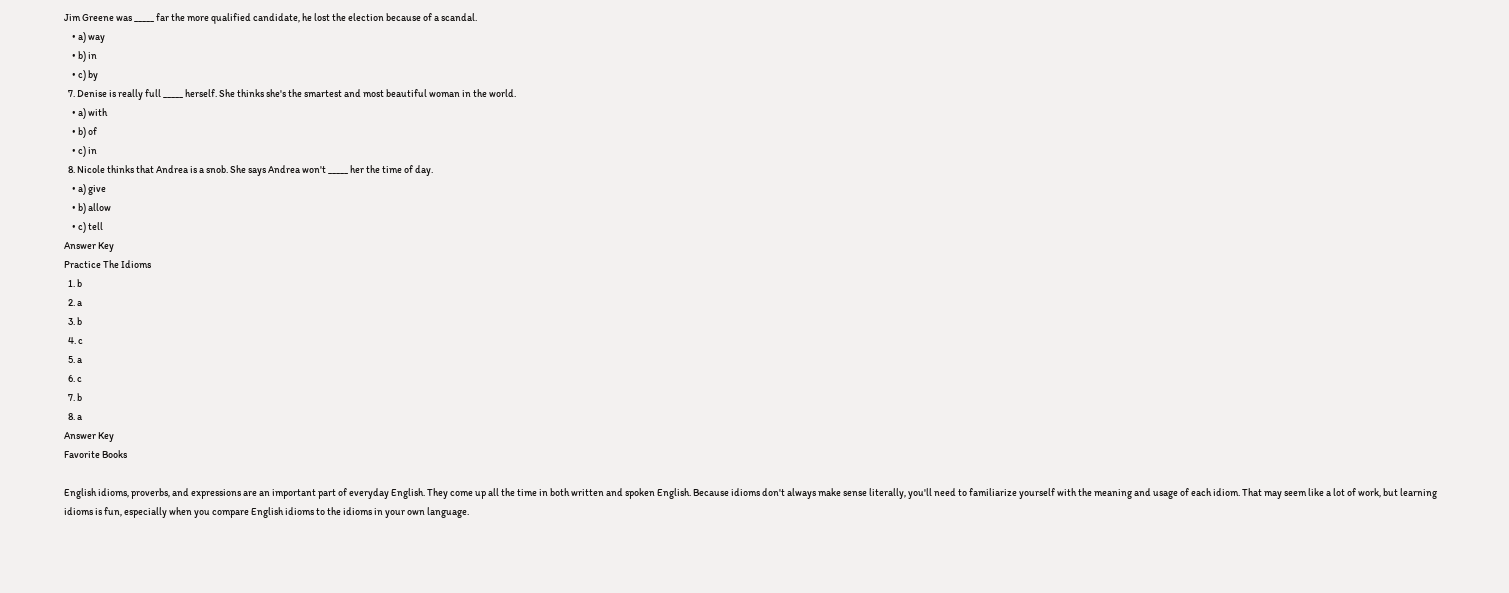Jim Greene was _____ far the more qualified candidate, he lost the election because of a scandal.
    • a) way
    • b) in
    • c) by
  7. Denise is really full _____ herself. She thinks she's the smartest and most beautiful woman in the world.
    • a) with
    • b) of
    • c) in
  8. Nicole thinks that Andrea is a snob. She says Andrea won't _____ her the time of day.
    • a) give
    • b) allow
    • c) tell
Answer Key
Practice The Idioms
  1. b
  2. a
  3. b
  4. c
  5. a
  6. c
  7. b
  8. a
Answer Key
Favorite Books

English idioms, proverbs, and expressions are an important part of everyday English. They come up all the time in both written and spoken English. Because idioms don't always make sense literally, you'll need to familiarize yourself with the meaning and usage of each idiom. That may seem like a lot of work, but learning idioms is fun, especially when you compare English idioms to the idioms in your own language.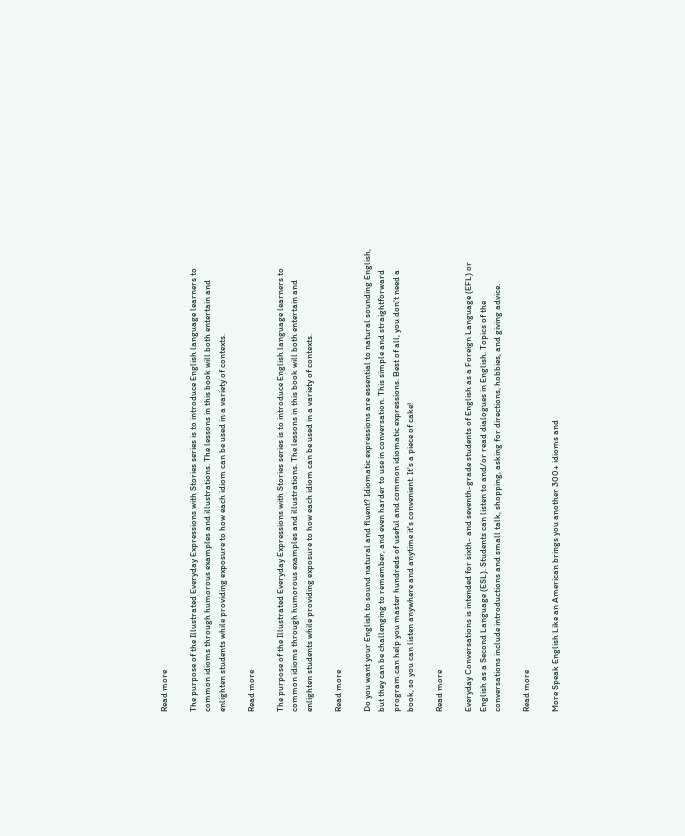Read more

The purpose of the Illustrated Everyday Expressions with Stories series is to introduce English language learners to common idioms through humorous examples and illustrations. The lessons in this book will both entertain and enlighten students while providing exposure to how each idiom can be used in a variety of contexts.

Read more

The purpose of the Illustrated Everyday Expressions with Stories series is to introduce English language learners to common idioms through humorous examples and illustrations. The lessons in this book will both entertain and enlighten students while providing exposure to how each idiom can be used in a variety of contexts.

Read more

Do you want your English to sound natural and fluent? Idiomatic expressions are essential to natural sounding English, but they can be challenging to remember, and even harder to use in conversation. This simple and straightforward program can help you master hundreds of useful and common idiomatic expressions. Best of all, you don't need a book, so you can listen anywhere and anytime it's convenient. It's a piece of cake!

Read more

Everyday Conversations is intended for sixth- and seventh-grade students of English as a Foreign Language (EFL) or English as a Second Language (ESL). Students can listen to and/or read dialogues in English. Topics of the conversations include introductions and small talk, shopping, asking for directions, hobbies, and giving advice.

Read more

More Speak English Like an American brings you another 300+ idioms and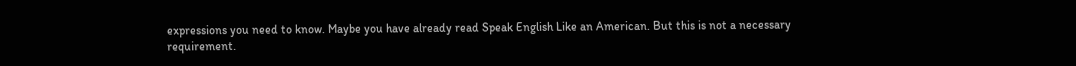expressions you need to know. Maybe you have already read Speak English Like an American. But this is not a necessary requirement.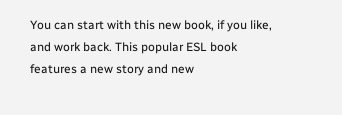You can start with this new book, if you like, and work back. This popular ESL book features a new story and new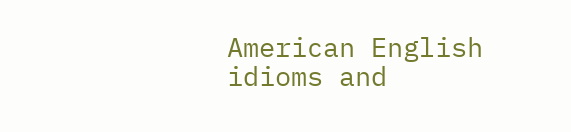American English idioms and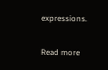expressions.

Read more